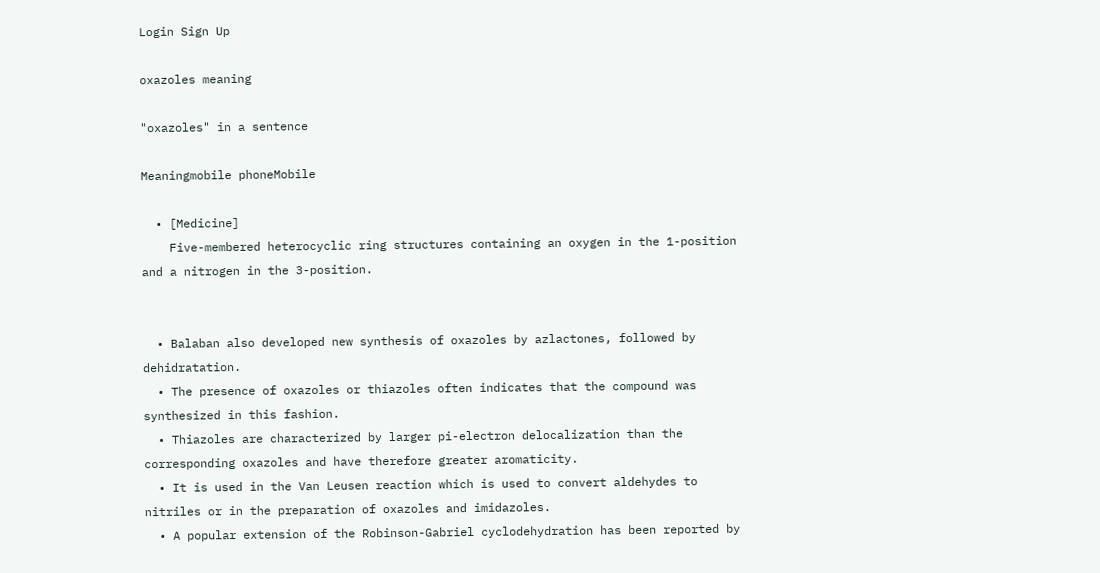Login Sign Up

oxazoles meaning

"oxazoles" in a sentence

Meaningmobile phoneMobile

  • [Medicine]
    Five-membered heterocyclic ring structures containing an oxygen in the 1-position and a nitrogen in the 3-position.


  • Balaban also developed new synthesis of oxazoles by azlactones, followed by dehidratation.
  • The presence of oxazoles or thiazoles often indicates that the compound was synthesized in this fashion.
  • Thiazoles are characterized by larger pi-electron delocalization than the corresponding oxazoles and have therefore greater aromaticity.
  • It is used in the Van Leusen reaction which is used to convert aldehydes to nitriles or in the preparation of oxazoles and imidazoles.
  • A popular extension of the Robinson-Gabriel cyclodehydration has been reported by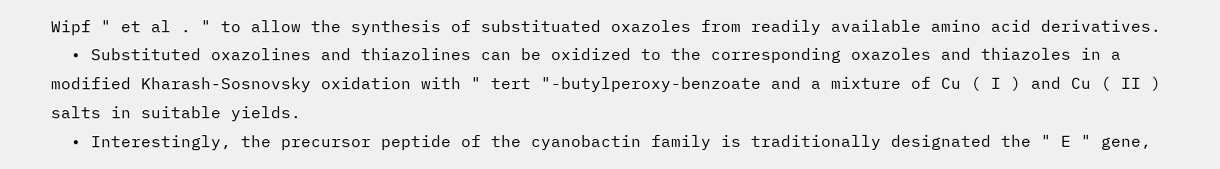Wipf " et al . " to allow the synthesis of substituated oxazoles from readily available amino acid derivatives.
  • Substituted oxazolines and thiazolines can be oxidized to the corresponding oxazoles and thiazoles in a modified Kharash-Sosnovsky oxidation with " tert "-butylperoxy-benzoate and a mixture of Cu ( I ) and Cu ( II ) salts in suitable yields.
  • Interestingly, the precursor peptide of the cyanobactin family is traditionally designated the " E " gene,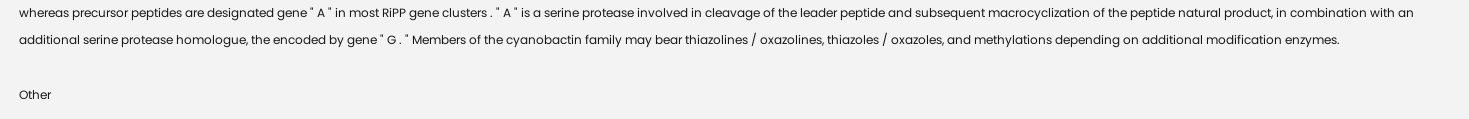whereas precursor peptides are designated gene " A " in most RiPP gene clusters . " A " is a serine protease involved in cleavage of the leader peptide and subsequent macrocyclization of the peptide natural product, in combination with an additional serine protease homologue, the encoded by gene " G . " Members of the cyanobactin family may bear thiazolines / oxazolines, thiazoles / oxazoles, and methylations depending on additional modification enzymes.

Other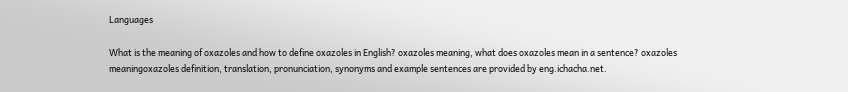Languages

What is the meaning of oxazoles and how to define oxazoles in English? oxazoles meaning, what does oxazoles mean in a sentence? oxazoles meaningoxazoles definition, translation, pronunciation, synonyms and example sentences are provided by eng.ichacha.net.